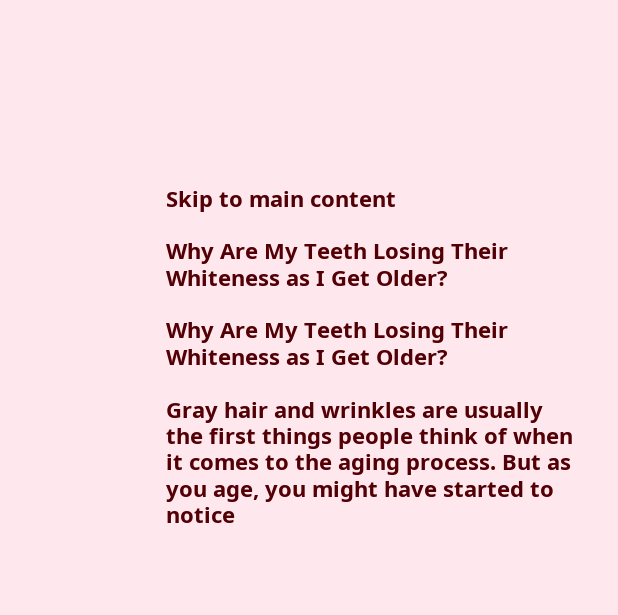Skip to main content

Why Are My Teeth Losing Their Whiteness as I Get Older?

Why Are My Teeth Losing Their Whiteness as I Get Older?

Gray hair and wrinkles are usually the first things people think of when it comes to the aging process. But as you age, you might have started to notice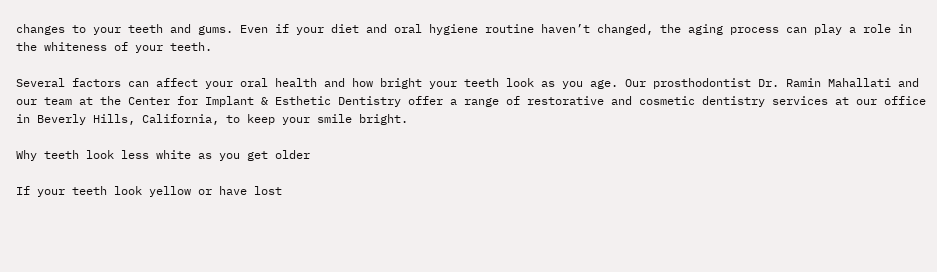changes to your teeth and gums. Even if your diet and oral hygiene routine haven’t changed, the aging process can play a role in the whiteness of your teeth.

Several factors can affect your oral health and how bright your teeth look as you age. Our prosthodontist Dr. Ramin Mahallati and our team at the Center for Implant & Esthetic Dentistry offer a range of restorative and cosmetic dentistry services at our office in Beverly Hills, California, to keep your smile bright.

Why teeth look less white as you get older

If your teeth look yellow or have lost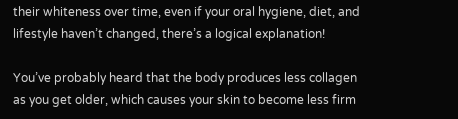their whiteness over time, even if your oral hygiene, diet, and lifestyle haven’t changed, there’s a logical explanation!

You’ve probably heard that the body produces less collagen as you get older, which causes your skin to become less firm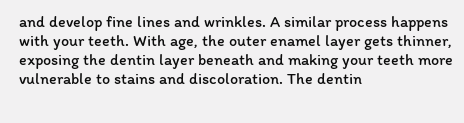and develop fine lines and wrinkles. A similar process happens with your teeth. With age, the outer enamel layer gets thinner, exposing the dentin layer beneath and making your teeth more vulnerable to stains and discoloration. The dentin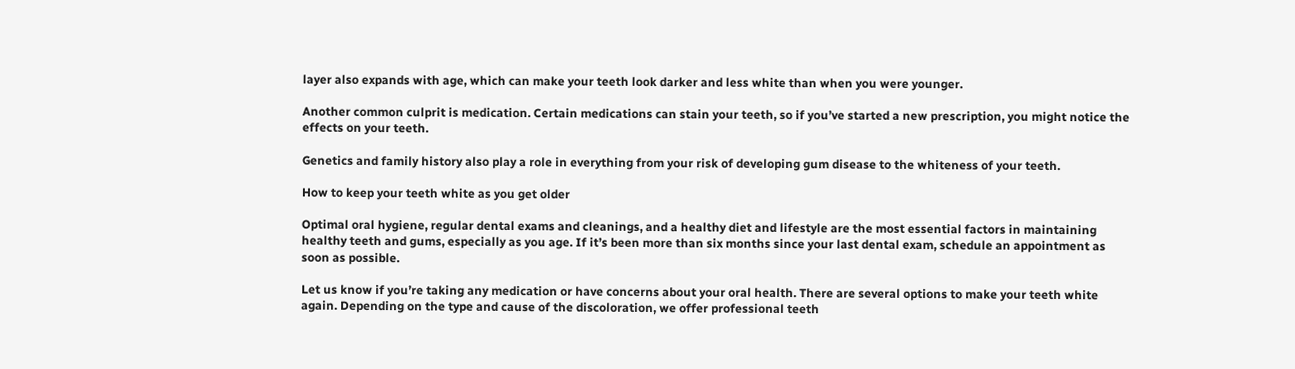layer also expands with age, which can make your teeth look darker and less white than when you were younger.

Another common culprit is medication. Certain medications can stain your teeth, so if you’ve started a new prescription, you might notice the effects on your teeth.

Genetics and family history also play a role in everything from your risk of developing gum disease to the whiteness of your teeth.

How to keep your teeth white as you get older

Optimal oral hygiene, regular dental exams and cleanings, and a healthy diet and lifestyle are the most essential factors in maintaining healthy teeth and gums, especially as you age. If it’s been more than six months since your last dental exam, schedule an appointment as soon as possible.

Let us know if you’re taking any medication or have concerns about your oral health. There are several options to make your teeth white again. Depending on the type and cause of the discoloration, we offer professional teeth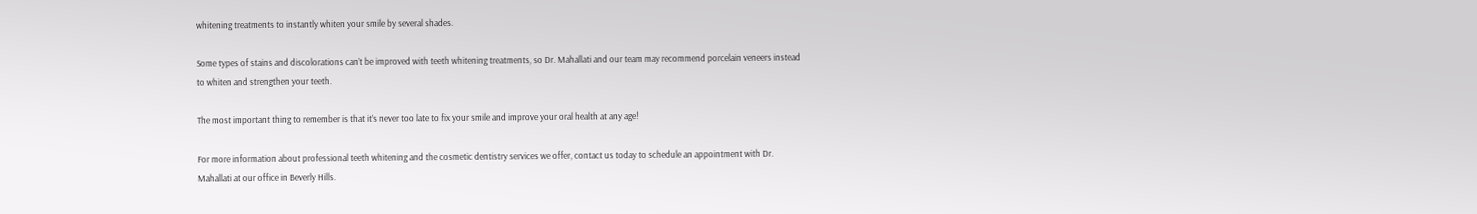whitening treatments to instantly whiten your smile by several shades.

Some types of stains and discolorations can’t be improved with teeth whitening treatments, so Dr. Mahallati and our team may recommend porcelain veneers instead to whiten and strengthen your teeth.

The most important thing to remember is that it’s never too late to fix your smile and improve your oral health at any age!

For more information about professional teeth whitening and the cosmetic dentistry services we offer, contact us today to schedule an appointment with Dr. Mahallati at our office in Beverly Hills.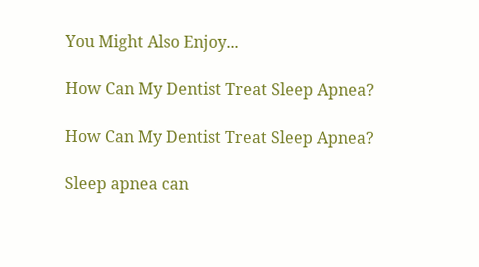You Might Also Enjoy...

How Can My Dentist Treat Sleep Apnea?

How Can My Dentist Treat Sleep Apnea?

Sleep apnea can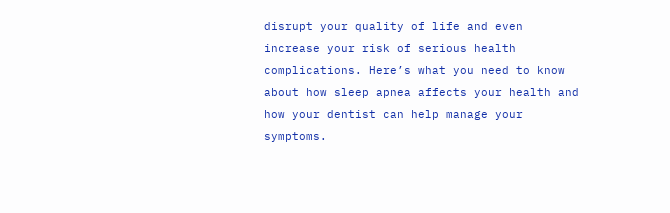disrupt your quality of life and even increase your risk of serious health complications. Here’s what you need to know about how sleep apnea affects your health and how your dentist can help manage your symptoms.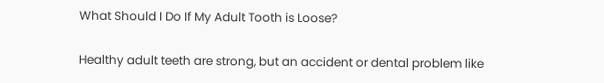What Should I Do If My Adult Tooth is Loose?

Healthy adult teeth are strong, but an accident or dental problem like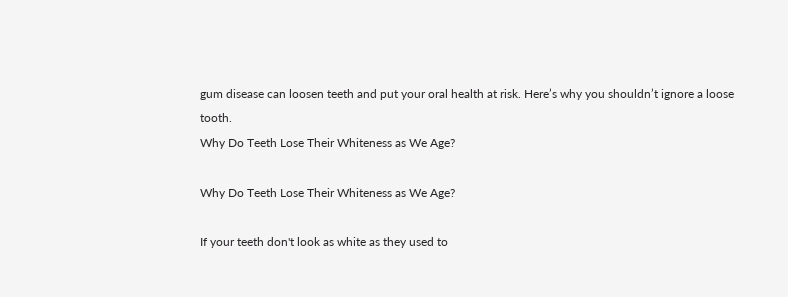gum disease can loosen teeth and put your oral health at risk. Here’s why you shouldn’t ignore a loose tooth.
Why Do Teeth Lose Their Whiteness as We Age?

Why Do Teeth Lose Their Whiteness as We Age?

If your teeth don't look as white as they used to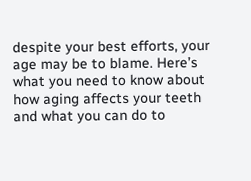despite your best efforts, your age may be to blame. Here’s what you need to know about how aging affects your teeth and what you can do to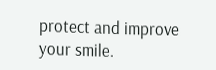protect and improve your smile.